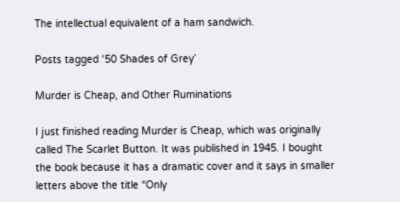The intellectual equivalent of a ham sandwich.

Posts tagged ‘50 Shades of Grey’

Murder is Cheap, and Other Ruminations

I just finished reading Murder is Cheap, which was originally called The Scarlet Button. It was published in 1945. I bought the book because it has a dramatic cover and it says in smaller letters above the title “Only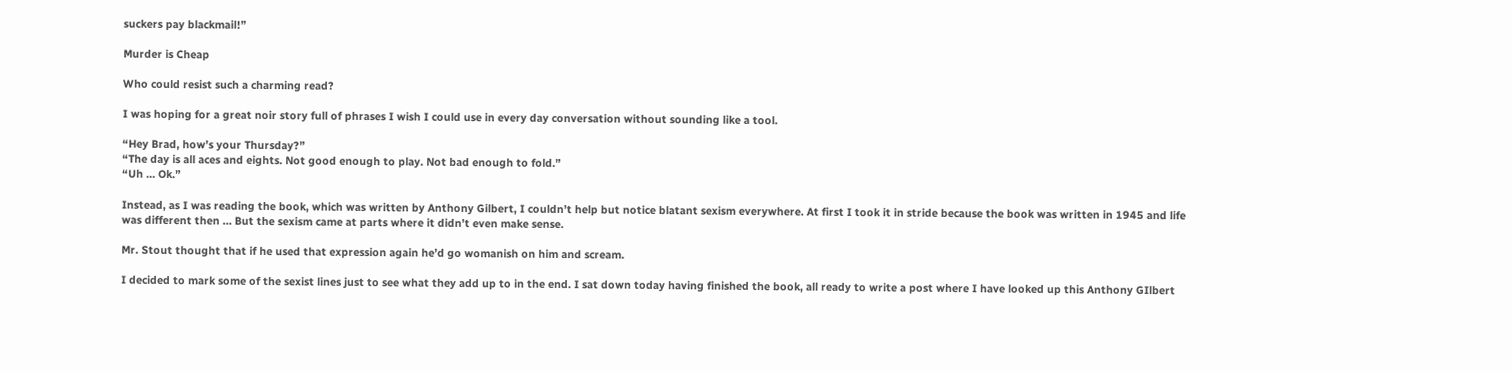suckers pay blackmail!”

Murder is Cheap

Who could resist such a charming read?

I was hoping for a great noir story full of phrases I wish I could use in every day conversation without sounding like a tool.

“Hey Brad, how’s your Thursday?”
“The day is all aces and eights. Not good enough to play. Not bad enough to fold.”
“Uh … Ok.”

Instead, as I was reading the book, which was written by Anthony Gilbert, I couldn’t help but notice blatant sexism everywhere. At first I took it in stride because the book was written in 1945 and life was different then … But the sexism came at parts where it didn’t even make sense.

Mr. Stout thought that if he used that expression again he’d go womanish on him and scream.

I decided to mark some of the sexist lines just to see what they add up to in the end. I sat down today having finished the book, all ready to write a post where I have looked up this Anthony GIlbert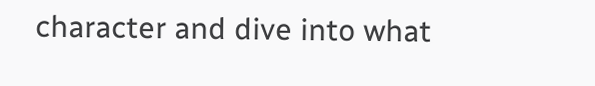character and dive into what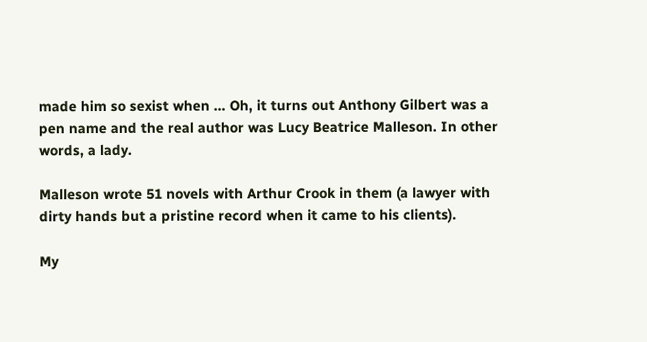made him so sexist when … Oh, it turns out Anthony Gilbert was a pen name and the real author was Lucy Beatrice Malleson. In other words, a lady.

Malleson wrote 51 novels with Arthur Crook in them (a lawyer with dirty hands but a pristine record when it came to his clients).

My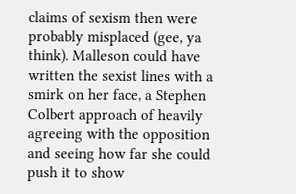claims of sexism then were probably misplaced (gee, ya think). Malleson could have written the sexist lines with a smirk on her face, a Stephen Colbert approach of heavily agreeing with the opposition and seeing how far she could push it to show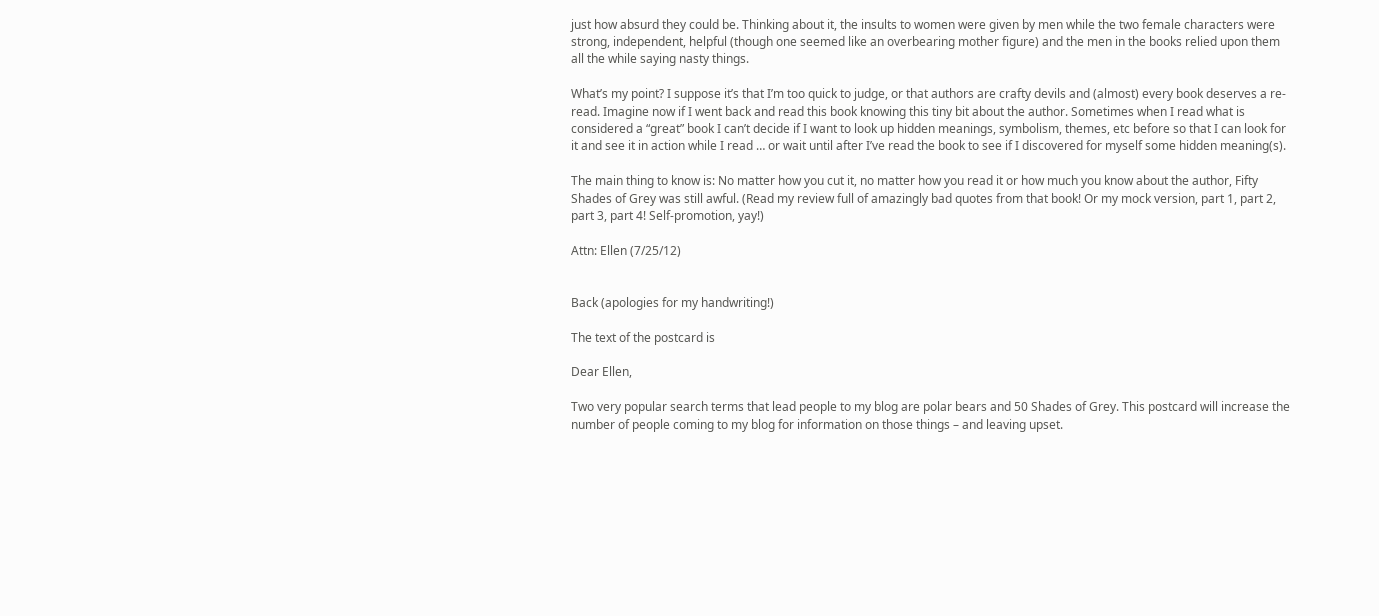just how absurd they could be. Thinking about it, the insults to women were given by men while the two female characters were strong, independent, helpful (though one seemed like an overbearing mother figure) and the men in the books relied upon them all the while saying nasty things.

What’s my point? I suppose it’s that I’m too quick to judge, or that authors are crafty devils and (almost) every book deserves a re-read. Imagine now if I went back and read this book knowing this tiny bit about the author. Sometimes when I read what is considered a “great” book I can’t decide if I want to look up hidden meanings, symbolism, themes, etc before so that I can look for it and see it in action while I read … or wait until after I’ve read the book to see if I discovered for myself some hidden meaning(s).

The main thing to know is: No matter how you cut it, no matter how you read it or how much you know about the author, Fifty Shades of Grey was still awful. (Read my review full of amazingly bad quotes from that book! Or my mock version, part 1, part 2, part 3, part 4! Self-promotion, yay!)

Attn: Ellen (7/25/12)


Back (apologies for my handwriting!)

The text of the postcard is

Dear Ellen,

Two very popular search terms that lead people to my blog are polar bears and 50 Shades of Grey. This postcard will increase the number of people coming to my blog for information on those things – and leaving upset.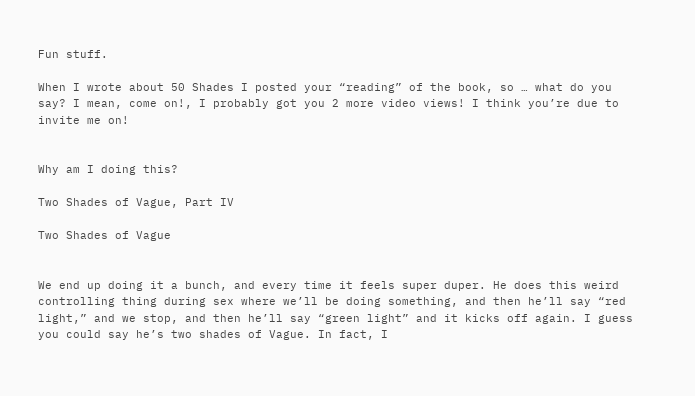Fun stuff.

When I wrote about 50 Shades I posted your “reading” of the book, so … what do you say? I mean, come on!, I probably got you 2 more video views! I think you’re due to invite me on!


Why am I doing this?

Two Shades of Vague, Part IV

Two Shades of Vague


We end up doing it a bunch, and every time it feels super duper. He does this weird controlling thing during sex where we’ll be doing something, and then he’ll say “red light,” and we stop, and then he’ll say “green light” and it kicks off again. I guess you could say he’s two shades of Vague. In fact, I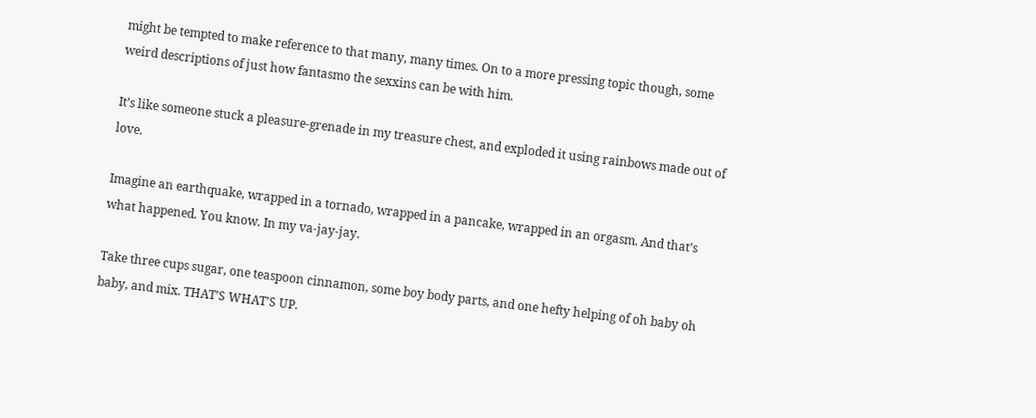might be tempted to make reference to that many, many times. On to a more pressing topic though, some weird descriptions of just how fantasmo the sexxins can be with him.

It’s like someone stuck a pleasure-grenade in my treasure chest, and exploded it using rainbows made out of love.

Imagine an earthquake, wrapped in a tornado, wrapped in a pancake, wrapped in an orgasm. And that’s what happened. You know. In my va-jay-jay.

Take three cups sugar, one teaspoon cinnamon, some boy body parts, and one hefty helping of oh baby oh baby, and mix. THAT’S WHAT’S UP.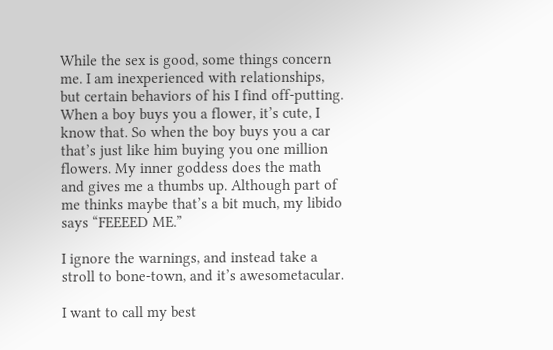While the sex is good, some things concern me. I am inexperienced with relationships, but certain behaviors of his I find off-putting. When a boy buys you a flower, it’s cute, I know that. So when the boy buys you a car that’s just like him buying you one million flowers. My inner goddess does the math and gives me a thumbs up. Although part of me thinks maybe that’s a bit much, my libido says “FEEEED ME.”

I ignore the warnings, and instead take a stroll to bone-town, and it’s awesometacular.

I want to call my best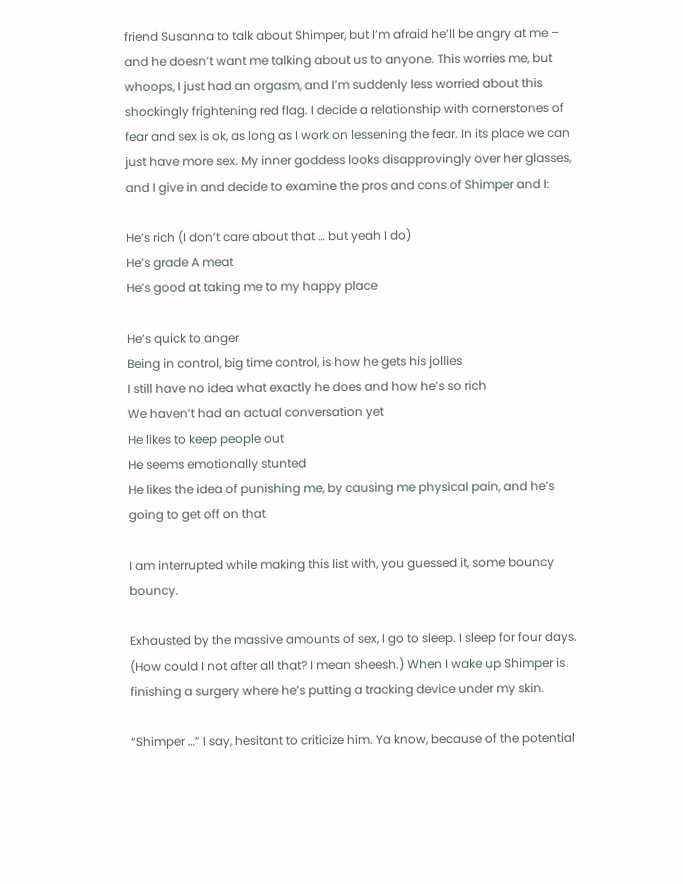friend Susanna to talk about Shimper, but I’m afraid he’ll be angry at me – and he doesn’t want me talking about us to anyone. This worries me, but whoops, I just had an orgasm, and I’m suddenly less worried about this shockingly frightening red flag. I decide a relationship with cornerstones of fear and sex is ok, as long as I work on lessening the fear. In its place we can just have more sex. My inner goddess looks disapprovingly over her glasses, and I give in and decide to examine the pros and cons of Shimper and I:

He’s rich (I don’t care about that … but yeah I do)
He’s grade A meat
He’s good at taking me to my happy place

He’s quick to anger
Being in control, big time control, is how he gets his jollies
I still have no idea what exactly he does and how he’s so rich
We haven’t had an actual conversation yet
He likes to keep people out
He seems emotionally stunted
He likes the idea of punishing me, by causing me physical pain, and he’s going to get off on that

I am interrupted while making this list with, you guessed it, some bouncy bouncy.

Exhausted by the massive amounts of sex, I go to sleep. I sleep for four days. (How could I not after all that? I mean sheesh.) When I wake up Shimper is finishing a surgery where he’s putting a tracking device under my skin.

“Shimper …” I say, hesitant to criticize him. Ya know, because of the potential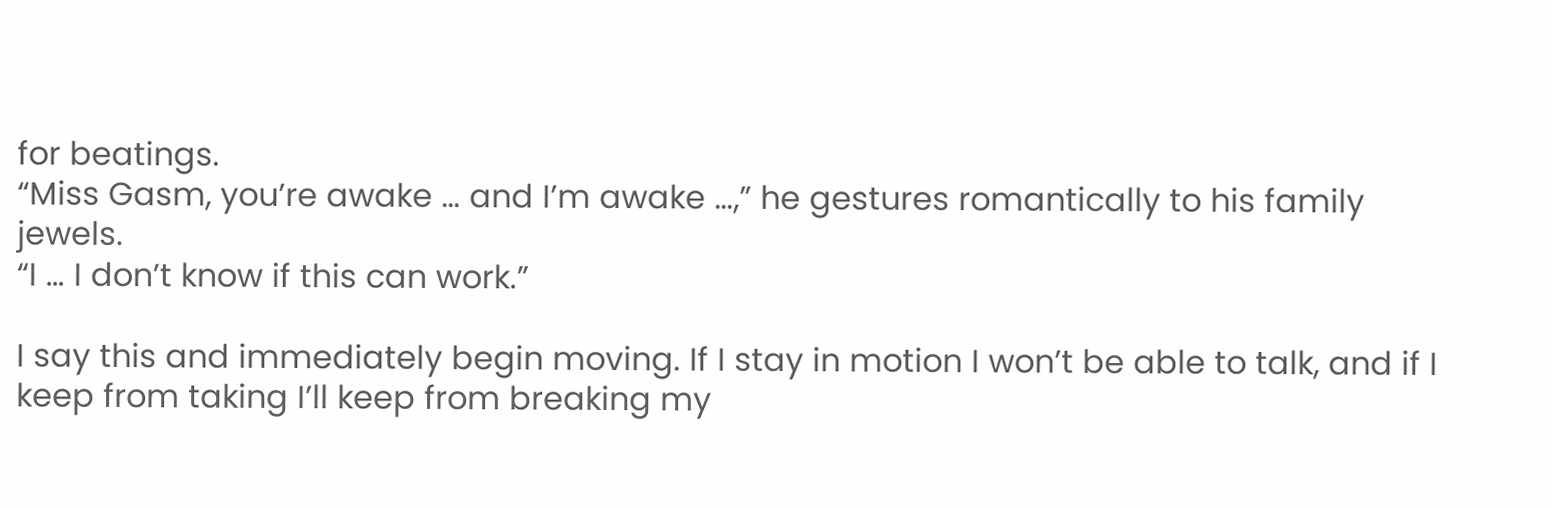for beatings.
“Miss Gasm, you’re awake … and I’m awake …,” he gestures romantically to his family jewels.
“I … I don’t know if this can work.”

I say this and immediately begin moving. If I stay in motion I won’t be able to talk, and if I keep from taking I’ll keep from breaking my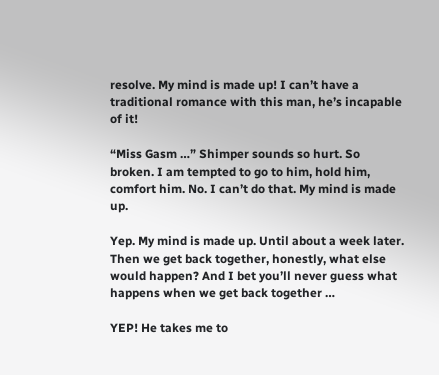resolve. My mind is made up! I can’t have a traditional romance with this man, he’s incapable of it!

“Miss Gasm …” Shimper sounds so hurt. So broken. I am tempted to go to him, hold him, comfort him. No. I can’t do that. My mind is made up.

Yep. My mind is made up. Until about a week later. Then we get back together, honestly, what else would happen? And I bet you’ll never guess what happens when we get back together …

YEP! He takes me to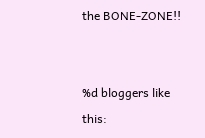the BONE-ZONE!!


%d bloggers like this: